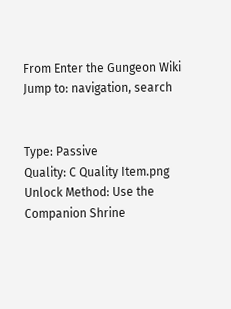From Enter the Gungeon Wiki
Jump to: navigation, search


Type: Passive
Quality: C Quality Item.png
Unlock Method: Use the Companion Shrine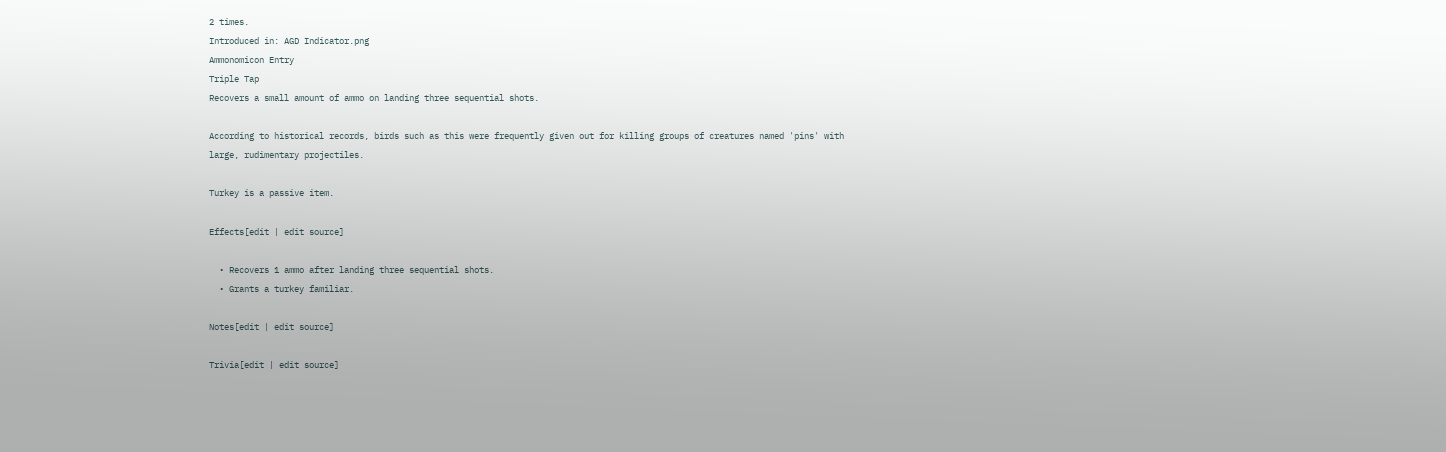2 times.
Introduced in: AGD Indicator.png
Ammonomicon Entry
Triple Tap
Recovers a small amount of ammo on landing three sequential shots.

According to historical records, birds such as this were frequently given out for killing groups of creatures named 'pins' with large, rudimentary projectiles.

Turkey is a passive item.

Effects[edit | edit source]

  • Recovers 1 ammo after landing three sequential shots.
  • Grants a turkey familiar.

Notes[edit | edit source]

Trivia[edit | edit source]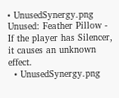• UnusedSynergy.png Unused: Feather Pillow - If the player has Silencer, it causes an unknown effect.
  • UnusedSynergy.png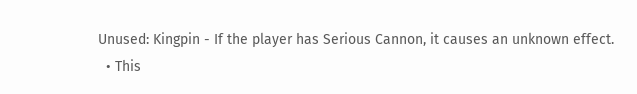Unused: Kingpin - If the player has Serious Cannon, it causes an unknown effect.
  • This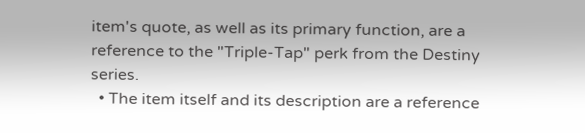item's quote, as well as its primary function, are a reference to the "Triple-Tap" perk from the Destiny series.
  • The item itself and its description are a reference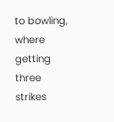to bowling, where getting three strikes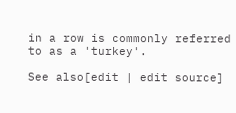in a row is commonly referred to as a 'turkey'.

See also[edit | edit source]